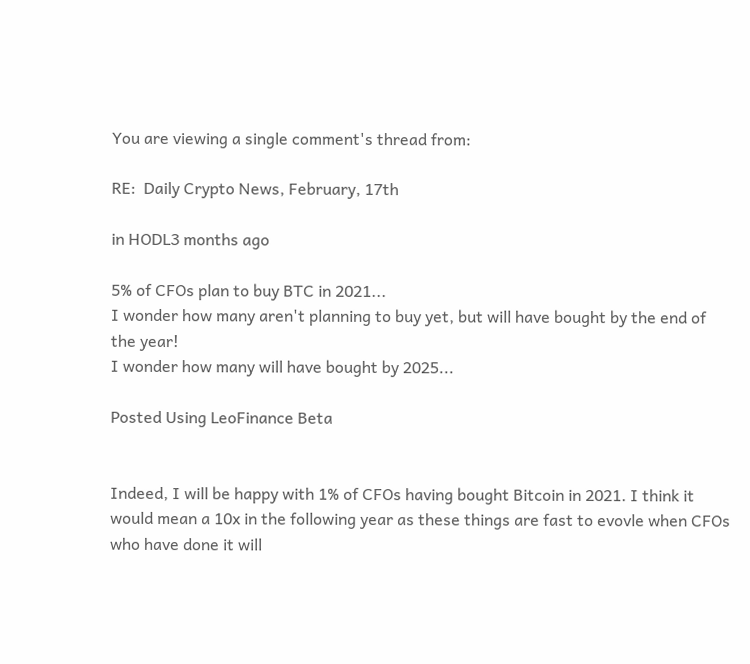You are viewing a single comment's thread from:

RE:  Daily Crypto News, February, 17th

in HODL3 months ago

5% of CFOs plan to buy BTC in 2021...
I wonder how many aren't planning to buy yet, but will have bought by the end of the year!
I wonder how many will have bought by 2025...

Posted Using LeoFinance Beta


Indeed, I will be happy with 1% of CFOs having bought Bitcoin in 2021. I think it would mean a 10x in the following year as these things are fast to evovle when CFOs who have done it will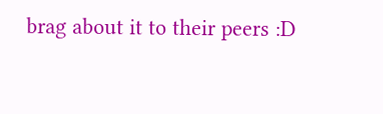brag about it to their peers :D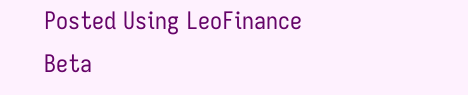Posted Using LeoFinance Beta